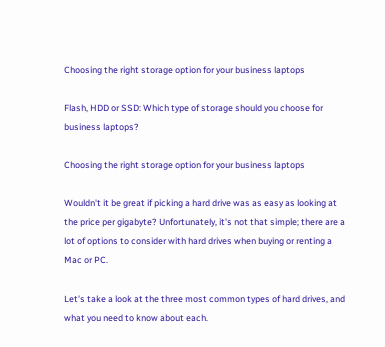Choosing the right storage option for your business laptops

Flash, HDD or SSD: Which type of storage should you choose for business laptops?

Choosing the right storage option for your business laptops

Wouldn't it be great if picking a hard drive was as easy as looking at the price per gigabyte? Unfortunately, it's not that simple; there are a lot of options to consider with hard drives when buying or renting a Mac or PC.

Let's take a look at the three most common types of hard drives, and what you need to know about each.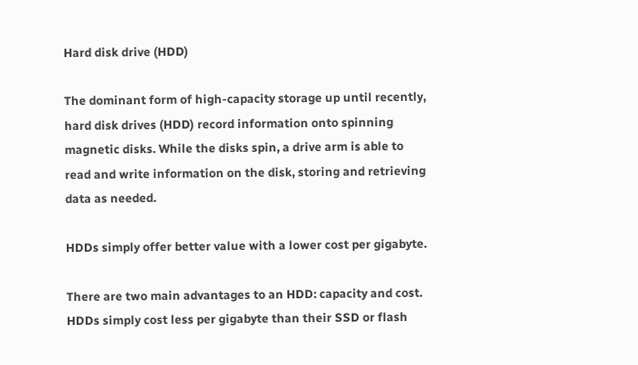Hard disk drive (HDD)

The dominant form of high-capacity storage up until recently, hard disk drives (HDD) record information onto spinning magnetic disks. While the disks spin, a drive arm is able to read and write information on the disk, storing and retrieving data as needed.

HDDs simply offer better value with a lower cost per gigabyte.

There are two main advantages to an HDD: capacity and cost. HDDs simply cost less per gigabyte than their SSD or flash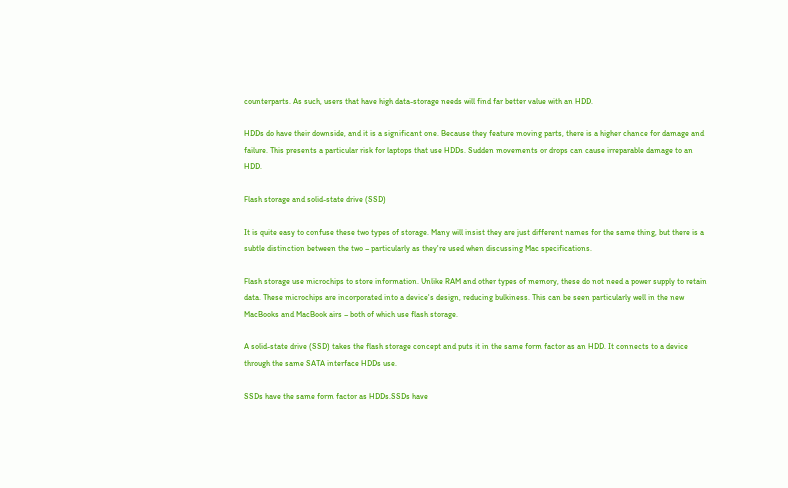counterparts. As such, users that have high data-storage needs will find far better value with an HDD.

HDDs do have their downside, and it is a significant one. Because they feature moving parts, there is a higher chance for damage and failure. This presents a particular risk for laptops that use HDDs. Sudden movements or drops can cause irreparable damage to an HDD.

Flash storage and solid-state drive (SSD)

It is quite easy to confuse these two types of storage. Many will insist they are just different names for the same thing, but there is a subtle distinction between the two – particularly as they're used when discussing Mac specifications.

Flash storage use microchips to store information. Unlike RAM and other types of memory, these do not need a power supply to retain data. These microchips are incorporated into a device's design, reducing bulkiness. This can be seen particularly well in the new MacBooks and MacBook airs – both of which use flash storage.

A solid-state drive (SSD) takes the flash storage concept and puts it in the same form factor as an HDD. It connects to a device through the same SATA interface HDDs use.

SSDs have the same form factor as HDDs.SSDs have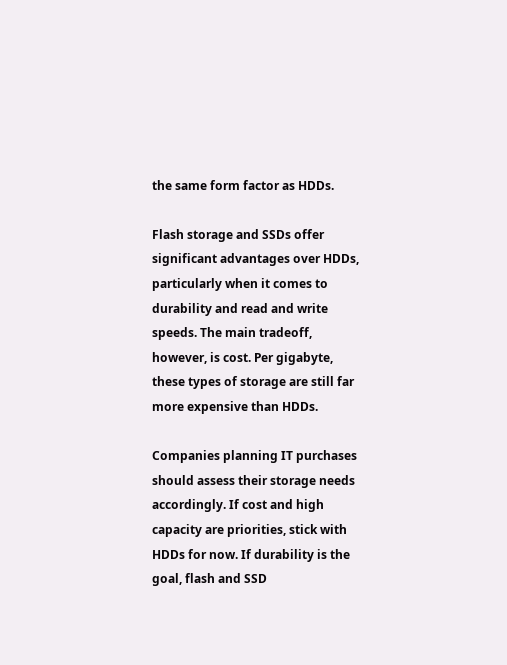the same form factor as HDDs.

Flash storage and SSDs offer significant advantages over HDDs, particularly when it comes to durability and read and write speeds. The main tradeoff, however, is cost. Per gigabyte, these types of storage are still far more expensive than HDDs.

Companies planning IT purchases should assess their storage needs accordingly. If cost and high capacity are priorities, stick with HDDs for now. If durability is the goal, flash and SSD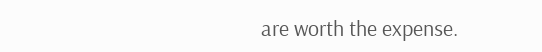are worth the expense.